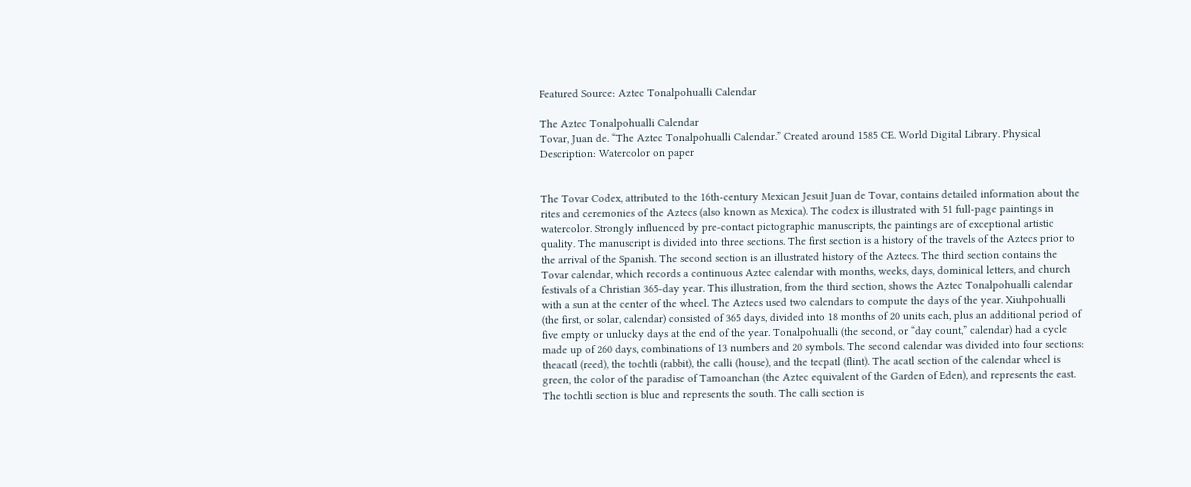Featured Source: Aztec Tonalpohualli Calendar

The Aztec Tonalpohualli Calendar
Tovar, Juan de. “The Aztec Tonalpohualli Calendar.” Created around 1585 CE. World Digital Library. Physical Description: Watercolor on paper


The Tovar Codex, attributed to the 16th-century Mexican Jesuit Juan de Tovar, contains detailed information about the rites and ceremonies of the Aztecs (also known as Mexica). The codex is illustrated with 51 full-page paintings in watercolor. Strongly influenced by pre-contact pictographic manuscripts, the paintings are of exceptional artistic quality. The manuscript is divided into three sections. The first section is a history of the travels of the Aztecs prior to the arrival of the Spanish. The second section is an illustrated history of the Aztecs. The third section contains the Tovar calendar, which records a continuous Aztec calendar with months, weeks, days, dominical letters, and church festivals of a Christian 365-day year. This illustration, from the third section, shows the Aztec Tonalpohualli calendar with a sun at the center of the wheel. The Aztecs used two calendars to compute the days of the year. Xiuhpohualli (the first, or solar, calendar) consisted of 365 days, divided into 18 months of 20 units each, plus an additional period of five empty or unlucky days at the end of the year. Tonalpohualli (the second, or “day count,” calendar) had a cycle made up of 260 days, combinations of 13 numbers and 20 symbols. The second calendar was divided into four sections: theacatl (reed), the tochtli (rabbit), the calli (house), and the tecpatl (flint). The acatl section of the calendar wheel is green, the color of the paradise of Tamoanchan (the Aztec equivalent of the Garden of Eden), and represents the east. The tochtli section is blue and represents the south. The calli section is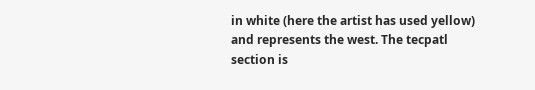in white (here the artist has used yellow) and represents the west. The tecpatl section is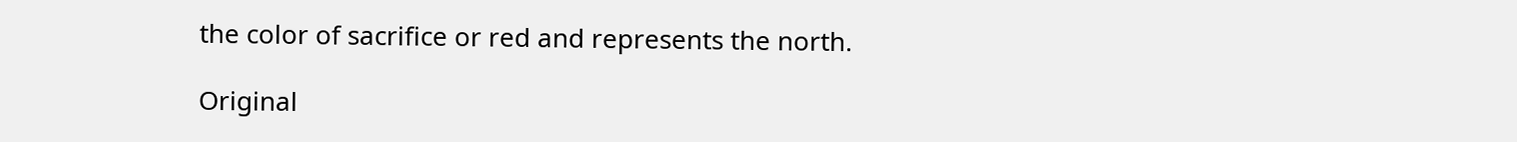the color of sacrifice or red and represents the north.

Original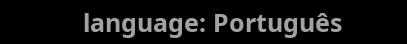language: Português